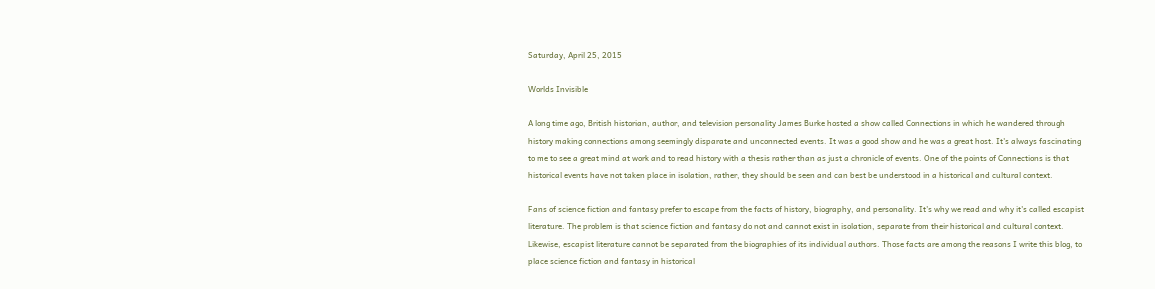Saturday, April 25, 2015

Worlds Invisible

A long time ago, British historian, author, and television personality James Burke hosted a show called Connections in which he wandered through history making connections among seemingly disparate and unconnected events. It was a good show and he was a great host. It's always fascinating to me to see a great mind at work and to read history with a thesis rather than as just a chronicle of events. One of the points of Connections is that historical events have not taken place in isolation, rather, they should be seen and can best be understood in a historical and cultural context.

Fans of science fiction and fantasy prefer to escape from the facts of history, biography, and personality. It's why we read and why it's called escapist literature. The problem is that science fiction and fantasy do not and cannot exist in isolation, separate from their historical and cultural context. Likewise, escapist literature cannot be separated from the biographies of its individual authors. Those facts are among the reasons I write this blog, to place science fiction and fantasy in historical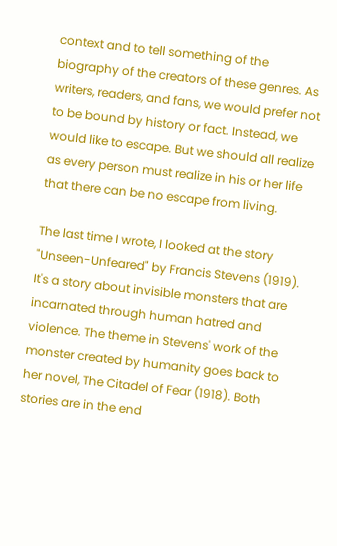context and to tell something of the biography of the creators of these genres. As writers, readers, and fans, we would prefer not to be bound by history or fact. Instead, we would like to escape. But we should all realize as every person must realize in his or her life that there can be no escape from living.

The last time I wrote, I looked at the story "Unseen-Unfeared" by Francis Stevens (1919). It's a story about invisible monsters that are incarnated through human hatred and violence. The theme in Stevens' work of the monster created by humanity goes back to her novel, The Citadel of Fear (1918). Both stories are in the end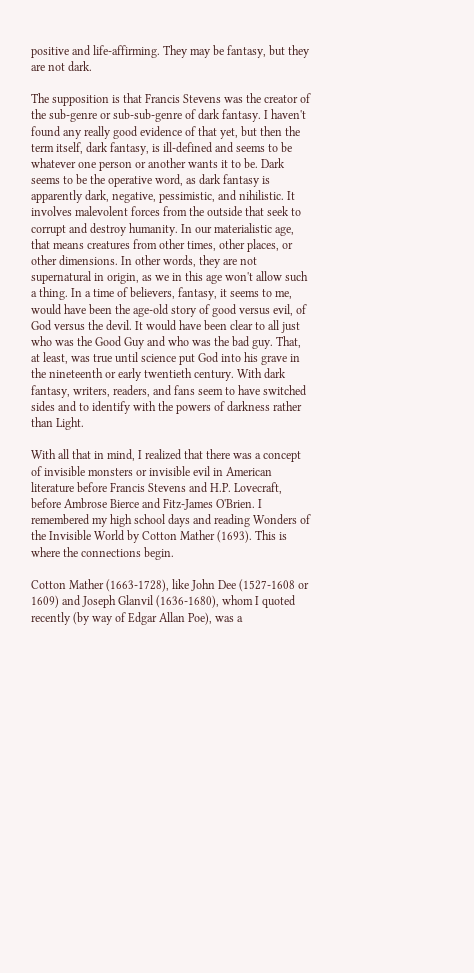positive and life-affirming. They may be fantasy, but they are not dark.

The supposition is that Francis Stevens was the creator of the sub-genre or sub-sub-genre of dark fantasy. I haven't found any really good evidence of that yet, but then the term itself, dark fantasy, is ill-defined and seems to be whatever one person or another wants it to be. Dark seems to be the operative word, as dark fantasy is apparently dark, negative, pessimistic, and nihilistic. It involves malevolent forces from the outside that seek to corrupt and destroy humanity. In our materialistic age, that means creatures from other times, other places, or other dimensions. In other words, they are not supernatural in origin, as we in this age won't allow such a thing. In a time of believers, fantasy, it seems to me, would have been the age-old story of good versus evil, of God versus the devil. It would have been clear to all just who was the Good Guy and who was the bad guy. That, at least, was true until science put God into his grave in the nineteenth or early twentieth century. With dark fantasy, writers, readers, and fans seem to have switched sides and to identify with the powers of darkness rather than Light.

With all that in mind, I realized that there was a concept of invisible monsters or invisible evil in American literature before Francis Stevens and H.P. Lovecraft, before Ambrose Bierce and Fitz-James O'Brien. I remembered my high school days and reading Wonders of the Invisible World by Cotton Mather (1693). This is where the connections begin.

Cotton Mather (1663-1728), like John Dee (1527-1608 or 1609) and Joseph Glanvil (1636-1680), whom I quoted recently (by way of Edgar Allan Poe), was a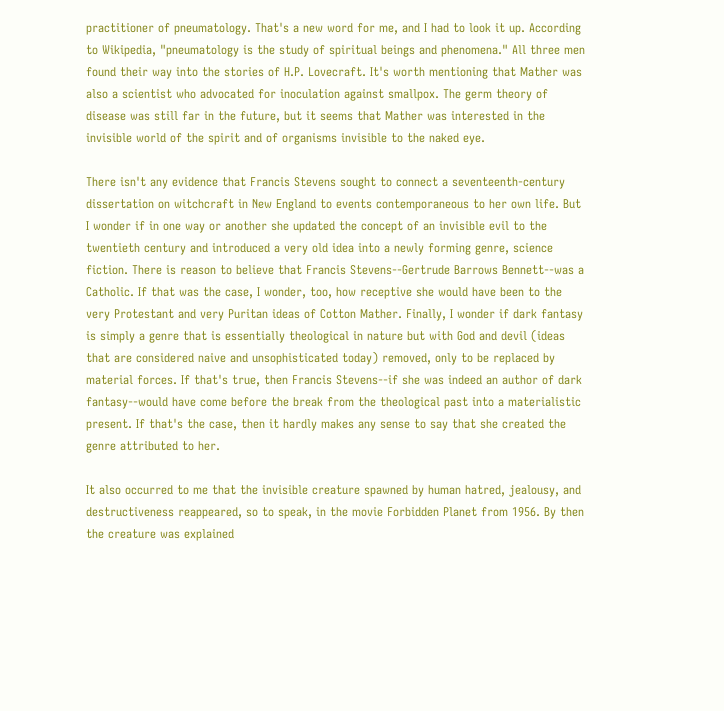practitioner of pneumatology. That's a new word for me, and I had to look it up. According to Wikipedia, "pneumatology is the study of spiritual beings and phenomena." All three men found their way into the stories of H.P. Lovecraft. It's worth mentioning that Mather was also a scientist who advocated for inoculation against smallpox. The germ theory of disease was still far in the future, but it seems that Mather was interested in the invisible world of the spirit and of organisms invisible to the naked eye.

There isn't any evidence that Francis Stevens sought to connect a seventeenth-century dissertation on witchcraft in New England to events contemporaneous to her own life. But I wonder if in one way or another she updated the concept of an invisible evil to the twentieth century and introduced a very old idea into a newly forming genre, science fiction. There is reason to believe that Francis Stevens--Gertrude Barrows Bennett--was a Catholic. If that was the case, I wonder, too, how receptive she would have been to the very Protestant and very Puritan ideas of Cotton Mather. Finally, I wonder if dark fantasy is simply a genre that is essentially theological in nature but with God and devil (ideas that are considered naive and unsophisticated today) removed, only to be replaced by material forces. If that's true, then Francis Stevens--if she was indeed an author of dark fantasy--would have come before the break from the theological past into a materialistic present. If that's the case, then it hardly makes any sense to say that she created the genre attributed to her.

It also occurred to me that the invisible creature spawned by human hatred, jealousy, and destructiveness reappeared, so to speak, in the movie Forbidden Planet from 1956. By then the creature was explained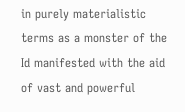in purely materialistic terms as a monster of the Id manifested with the aid of vast and powerful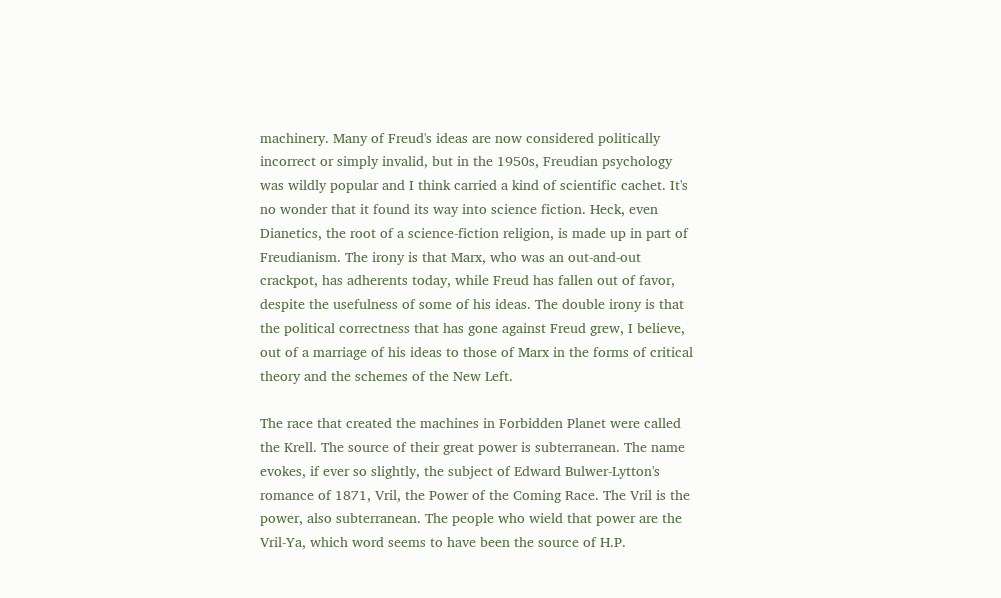machinery. Many of Freud's ideas are now considered politically incorrect or simply invalid, but in the 1950s, Freudian psychology was wildly popular and I think carried a kind of scientific cachet. It's no wonder that it found its way into science fiction. Heck, even Dianetics, the root of a science-fiction religion, is made up in part of Freudianism. The irony is that Marx, who was an out-and-out crackpot, has adherents today, while Freud has fallen out of favor, despite the usefulness of some of his ideas. The double irony is that the political correctness that has gone against Freud grew, I believe, out of a marriage of his ideas to those of Marx in the forms of critical theory and the schemes of the New Left.

The race that created the machines in Forbidden Planet were called the Krell. The source of their great power is subterranean. The name evokes, if ever so slightly, the subject of Edward Bulwer-Lytton's romance of 1871, Vril, the Power of the Coming Race. The Vril is the power, also subterranean. The people who wield that power are the Vril-Ya, which word seems to have been the source of H.P.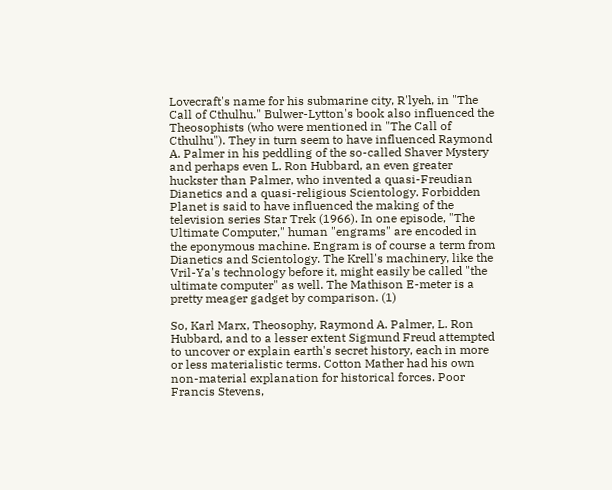Lovecraft's name for his submarine city, R'lyeh, in "The Call of Cthulhu." Bulwer-Lytton's book also influenced the Theosophists (who were mentioned in "The Call of Cthulhu"). They in turn seem to have influenced Raymond A. Palmer in his peddling of the so-called Shaver Mystery and perhaps even L. Ron Hubbard, an even greater huckster than Palmer, who invented a quasi-Freudian Dianetics and a quasi-religious Scientology. Forbidden Planet is said to have influenced the making of the television series Star Trek (1966). In one episode, "The Ultimate Computer," human "engrams" are encoded in the eponymous machine. Engram is of course a term from Dianetics and Scientology. The Krell's machinery, like the Vril-Ya's technology before it, might easily be called "the ultimate computer" as well. The Mathison E-meter is a pretty meager gadget by comparison. (1)

So, Karl Marx, Theosophy, Raymond A. Palmer, L. Ron Hubbard, and to a lesser extent Sigmund Freud attempted to uncover or explain earth's secret history, each in more or less materialistic terms. Cotton Mather had his own non-material explanation for historical forces. Poor Francis Stevens,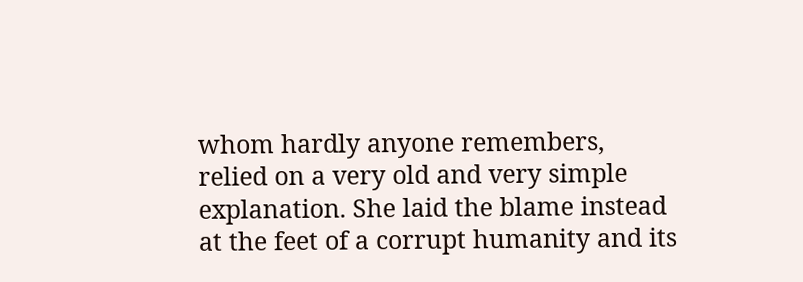whom hardly anyone remembers, relied on a very old and very simple explanation. She laid the blame instead at the feet of a corrupt humanity and its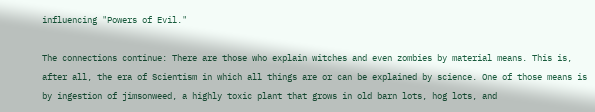influencing "Powers of Evil."

The connections continue: There are those who explain witches and even zombies by material means. This is, after all, the era of Scientism in which all things are or can be explained by science. One of those means is by ingestion of jimsonweed, a highly toxic plant that grows in old barn lots, hog lots, and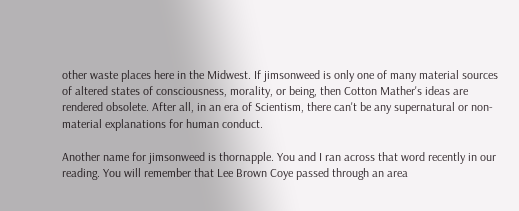other waste places here in the Midwest. If jimsonweed is only one of many material sources of altered states of consciousness, morality, or being, then Cotton Mather's ideas are rendered obsolete. After all, in an era of Scientism, there can't be any supernatural or non-material explanations for human conduct.

Another name for jimsonweed is thornapple. You and I ran across that word recently in our reading. You will remember that Lee Brown Coye passed through an area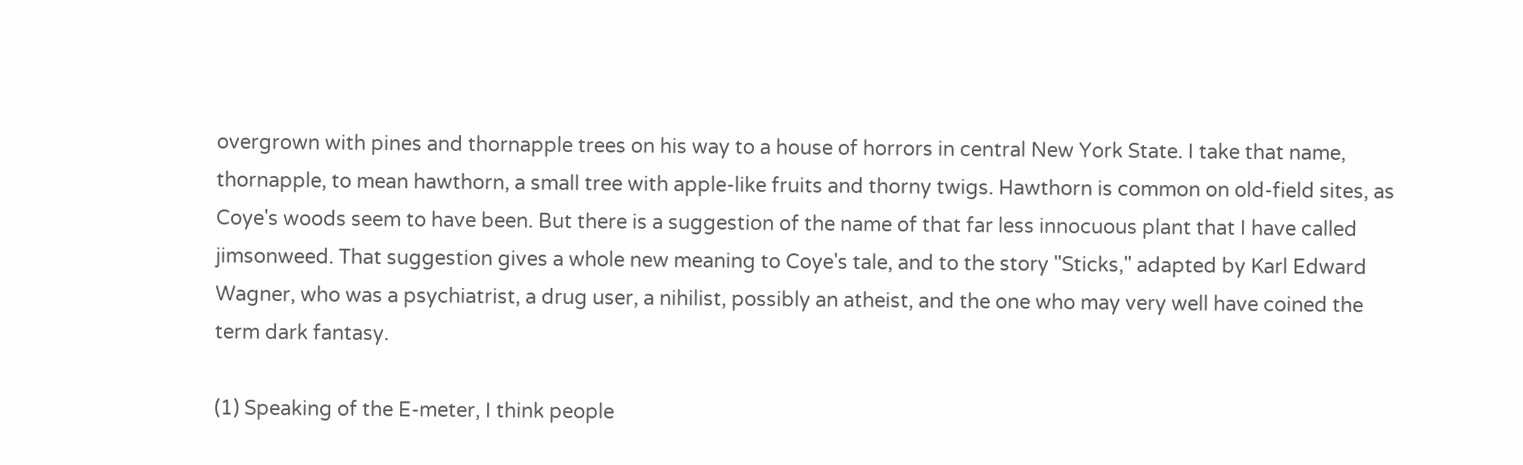overgrown with pines and thornapple trees on his way to a house of horrors in central New York State. I take that name, thornapple, to mean hawthorn, a small tree with apple-like fruits and thorny twigs. Hawthorn is common on old-field sites, as Coye's woods seem to have been. But there is a suggestion of the name of that far less innocuous plant that I have called jimsonweed. That suggestion gives a whole new meaning to Coye's tale, and to the story "Sticks," adapted by Karl Edward Wagner, who was a psychiatrist, a drug user, a nihilist, possibly an atheist, and the one who may very well have coined the term dark fantasy.

(1) Speaking of the E-meter, I think people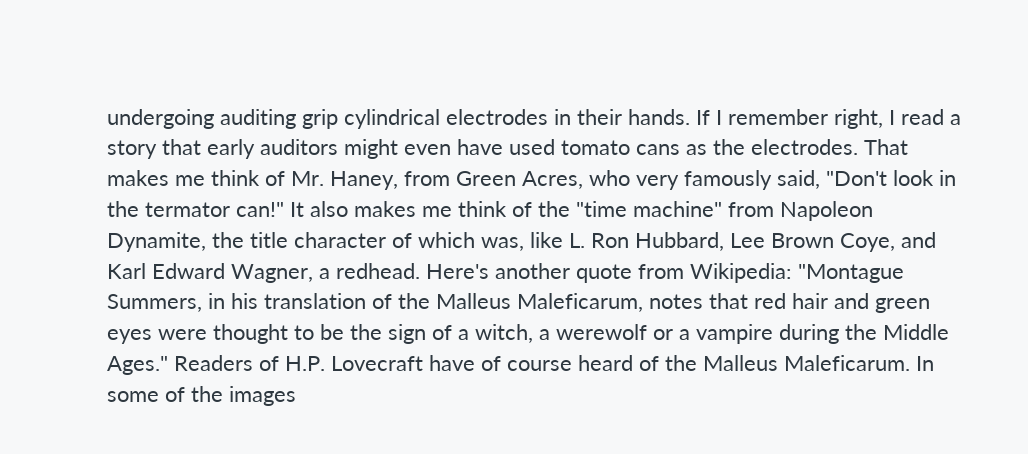undergoing auditing grip cylindrical electrodes in their hands. If I remember right, I read a story that early auditors might even have used tomato cans as the electrodes. That makes me think of Mr. Haney, from Green Acres, who very famously said, "Don't look in the termator can!" It also makes me think of the "time machine" from Napoleon Dynamite, the title character of which was, like L. Ron Hubbard, Lee Brown Coye, and Karl Edward Wagner, a redhead. Here's another quote from Wikipedia: "Montague Summers, in his translation of the Malleus Maleficarum, notes that red hair and green eyes were thought to be the sign of a witch, a werewolf or a vampire during the Middle Ages." Readers of H.P. Lovecraft have of course heard of the Malleus Maleficarum. In some of the images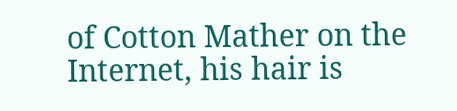of Cotton Mather on the Internet, his hair is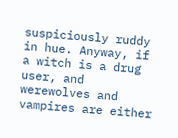suspiciously ruddy in hue. Anyway, if a witch is a drug user, and werewolves and vampires are either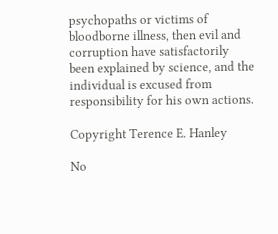psychopaths or victims of bloodborne illness, then evil and corruption have satisfactorily been explained by science, and the individual is excused from responsibility for his own actions.

Copyright Terence E. Hanley

No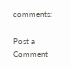comments:

Post a Comment